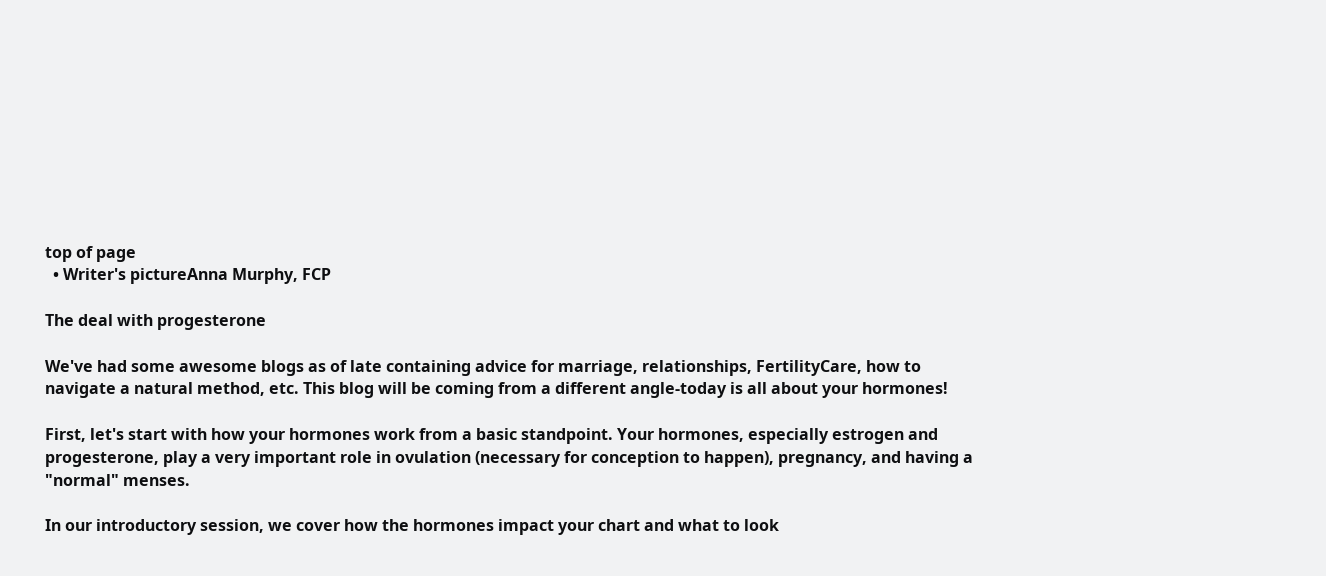top of page
  • Writer's pictureAnna Murphy, FCP

The deal with progesterone

We've had some awesome blogs as of late containing advice for marriage, relationships, FertilityCare, how to navigate a natural method, etc. This blog will be coming from a different angle-today is all about your hormones!

First, let's start with how your hormones work from a basic standpoint. Your hormones, especially estrogen and progesterone, play a very important role in ovulation (necessary for conception to happen), pregnancy, and having a "normal" menses.

In our introductory session, we cover how the hormones impact your chart and what to look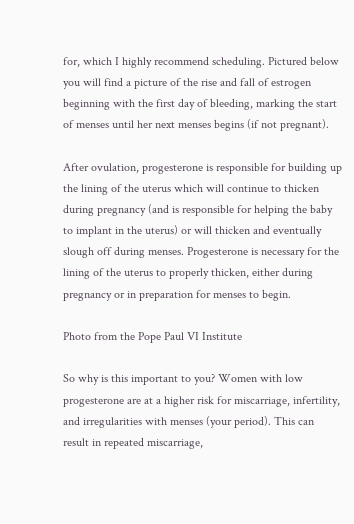for, which I highly recommend scheduling. Pictured below you will find a picture of the rise and fall of estrogen beginning with the first day of bleeding, marking the start of menses until her next menses begins (if not pregnant).

After ovulation, progesterone is responsible for building up the lining of the uterus which will continue to thicken during pregnancy (and is responsible for helping the baby to implant in the uterus) or will thicken and eventually slough off during menses. Progesterone is necessary for the lining of the uterus to properly thicken, either during pregnancy or in preparation for menses to begin.

Photo from the Pope Paul VI Institute

So why is this important to you? Women with low progesterone are at a higher risk for miscarriage, infertility, and irregularities with menses (your period). This can result in repeated miscarriage,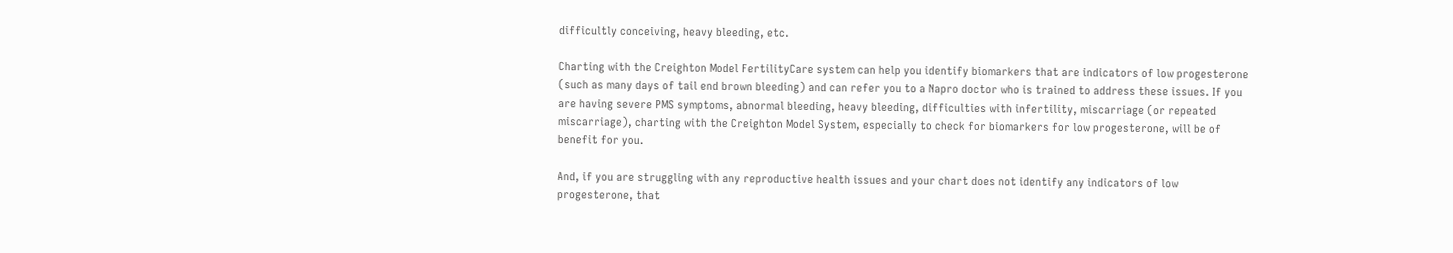difficultly conceiving, heavy bleeding, etc.

Charting with the Creighton Model FertilityCare system can help you identify biomarkers that are indicators of low progesterone (such as many days of tail end brown bleeding) and can refer you to a Napro doctor who is trained to address these issues. If you are having severe PMS symptoms, abnormal bleeding, heavy bleeding, difficulties with infertility, miscarriage (or repeated miscarriage), charting with the Creighton Model System, especially to check for biomarkers for low progesterone, will be of benefit for you.

And, if you are struggling with any reproductive health issues and your chart does not identify any indicators of low progesterone, that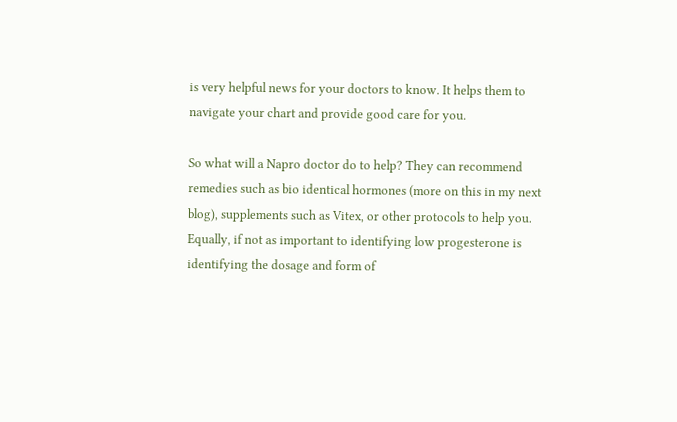is very helpful news for your doctors to know. It helps them to navigate your chart and provide good care for you.

So what will a Napro doctor do to help? They can recommend remedies such as bio identical hormones (more on this in my next blog), supplements such as Vitex, or other protocols to help you. Equally, if not as important to identifying low progesterone is identifying the dosage and form of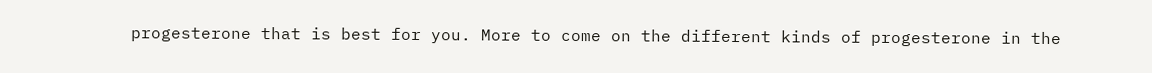progesterone that is best for you. More to come on the different kinds of progesterone in the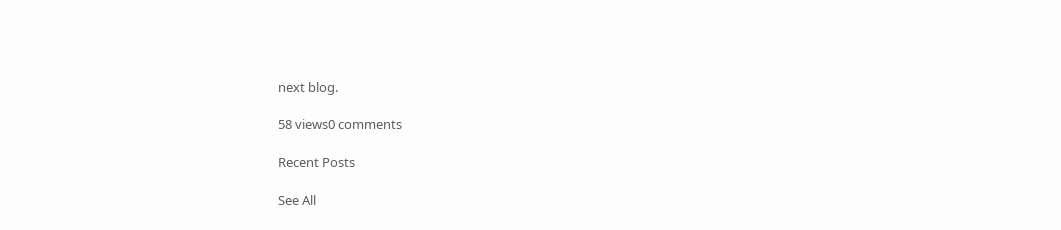next blog.

58 views0 comments

Recent Posts

See All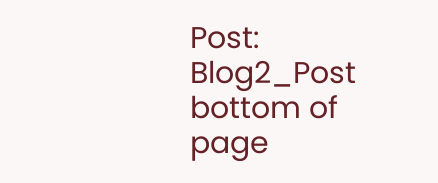Post: Blog2_Post
bottom of page